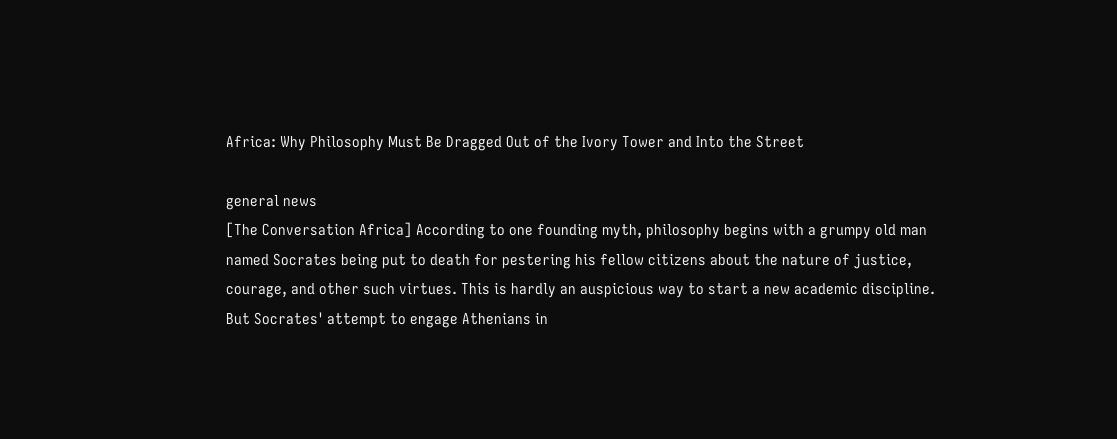Africa: Why Philosophy Must Be Dragged Out of the Ivory Tower and Into the Street

general news
[The Conversation Africa] According to one founding myth, philosophy begins with a grumpy old man named Socrates being put to death for pestering his fellow citizens about the nature of justice, courage, and other such virtues. This is hardly an auspicious way to start a new academic discipline. But Socrates' attempt to engage Athenians in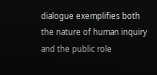dialogue exemplifies both the nature of human inquiry and the public role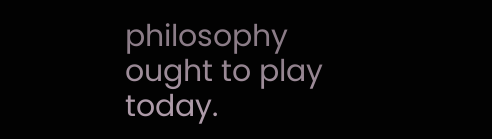philosophy ought to play today.